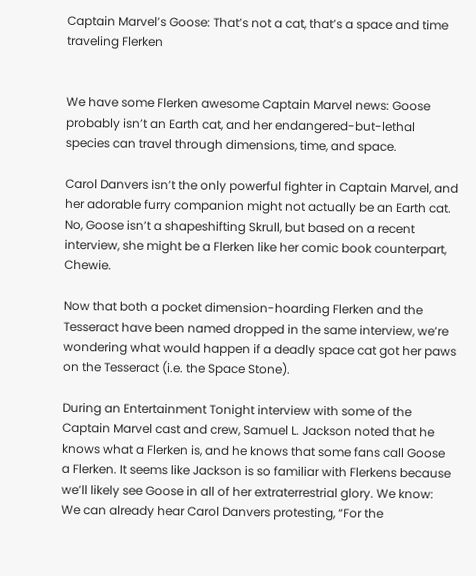Captain Marvel’s Goose: That’s not a cat, that’s a space and time traveling Flerken


We have some Flerken awesome Captain Marvel news: Goose probably isn’t an Earth cat, and her endangered-but-lethal species can travel through dimensions, time, and space.

Carol Danvers isn’t the only powerful fighter in Captain Marvel, and her adorable furry companion might not actually be an Earth cat. No, Goose isn’t a shapeshifting Skrull, but based on a recent interview, she might be a Flerken like her comic book counterpart, Chewie.

Now that both a pocket dimension-hoarding Flerken and the Tesseract have been named dropped in the same interview, we’re wondering what would happen if a deadly space cat got her paws on the Tesseract (i.e. the Space Stone).

During an Entertainment Tonight interview with some of the Captain Marvel cast and crew, Samuel L. Jackson noted that he knows what a Flerken is, and he knows that some fans call Goose a Flerken. It seems like Jackson is so familiar with Flerkens because we’ll likely see Goose in all of her extraterrestrial glory. We know: We can already hear Carol Danvers protesting, “For the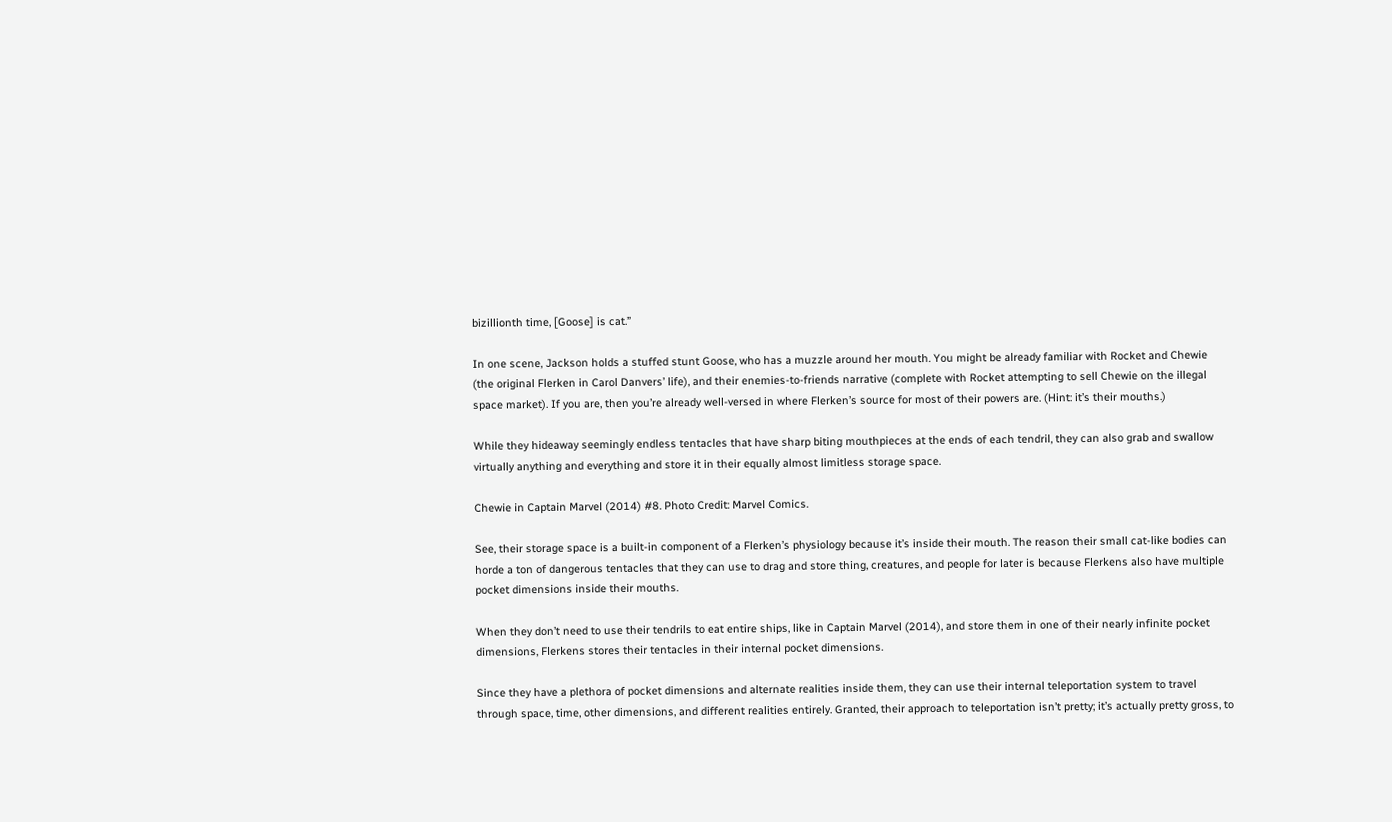bizillionth time, [Goose] is cat.”

In one scene, Jackson holds a stuffed stunt Goose, who has a muzzle around her mouth. You might be already familiar with Rocket and Chewie (the original Flerken in Carol Danvers’ life), and their enemies-to-friends narrative (complete with Rocket attempting to sell Chewie on the illegal space market). If you are, then you’re already well-versed in where Flerken’s source for most of their powers are. (Hint: it’s their mouths.)

While they hideaway seemingly endless tentacles that have sharp biting mouthpieces at the ends of each tendril, they can also grab and swallow virtually anything and everything and store it in their equally almost limitless storage space.

Chewie in Captain Marvel (2014) #8. Photo Credit: Marvel Comics.

See, their storage space is a built-in component of a Flerken’s physiology because it’s inside their mouth. The reason their small cat-like bodies can horde a ton of dangerous tentacles that they can use to drag and store thing, creatures, and people for later is because Flerkens also have multiple pocket dimensions inside their mouths.

When they don’t need to use their tendrils to eat entire ships, like in Captain Marvel (2014), and store them in one of their nearly infinite pocket dimensions, Flerkens stores their tentacles in their internal pocket dimensions.

Since they have a plethora of pocket dimensions and alternate realities inside them, they can use their internal teleportation system to travel through space, time, other dimensions, and different realities entirely. Granted, their approach to teleportation isn’t pretty; it’s actually pretty gross, to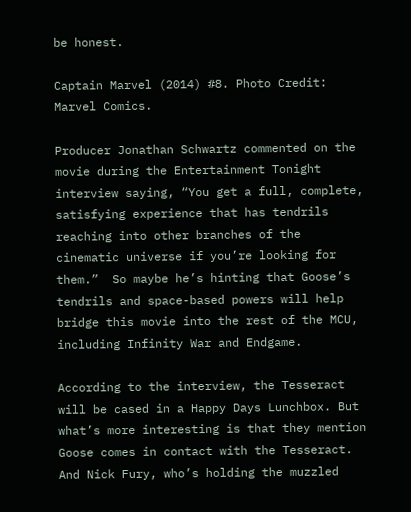be honest.

Captain Marvel (2014) #8. Photo Credit: Marvel Comics.

Producer Jonathan Schwartz commented on the movie during the Entertainment Tonight interview saying, “You get a full, complete, satisfying experience that has tendrils reaching into other branches of the cinematic universe if you’re looking for them.”  So maybe he’s hinting that Goose’s tendrils and space-based powers will help bridge this movie into the rest of the MCU, including Infinity War and Endgame.

According to the interview, the Tesseract will be cased in a Happy Days Lunchbox. But what’s more interesting is that they mention Goose comes in contact with the Tesseract. And Nick Fury, who’s holding the muzzled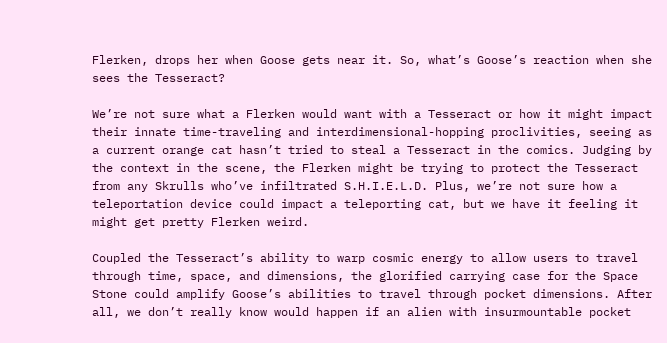Flerken, drops her when Goose gets near it. So, what’s Goose’s reaction when she sees the Tesseract?

We’re not sure what a Flerken would want with a Tesseract or how it might impact their innate time-traveling and interdimensional-hopping proclivities, seeing as a current orange cat hasn’t tried to steal a Tesseract in the comics. Judging by the context in the scene, the Flerken might be trying to protect the Tesseract from any Skrulls who’ve infiltrated S.H.I.E.L.D. Plus, we’re not sure how a teleportation device could impact a teleporting cat, but we have it feeling it might get pretty Flerken weird.

Coupled the Tesseract’s ability to warp cosmic energy to allow users to travel through time, space, and dimensions, the glorified carrying case for the Space Stone could amplify Goose’s abilities to travel through pocket dimensions. After all, we don’t really know would happen if an alien with insurmountable pocket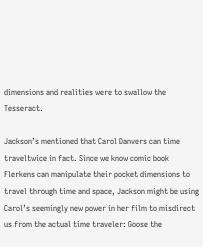dimensions and realities were to swallow the Tesseract.

Jackson’s mentioned that Carol Danvers can time traveltwice in fact. Since we know comic book Flerkens can manipulate their pocket dimensions to travel through time and space, Jackson might be using Carol’s seemingly new power in her film to misdirect us from the actual time traveler: Goose the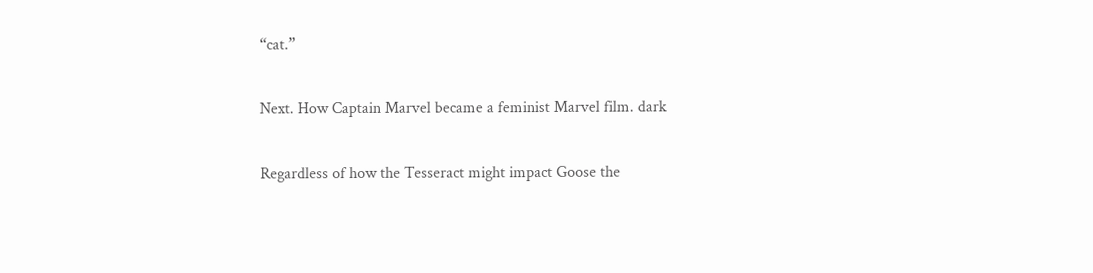“cat.”

Next. How Captain Marvel became a feminist Marvel film. dark

Regardless of how the Tesseract might impact Goose the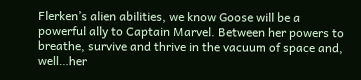Flerken’s alien abilities, we know Goose will be a powerful ally to Captain Marvel. Between her powers to breathe, survive and thrive in the vacuum of space and, well…her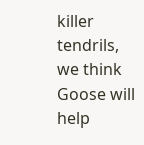killer tendrils, we think Goose will help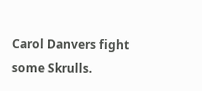Carol Danvers fight some Skrulls.